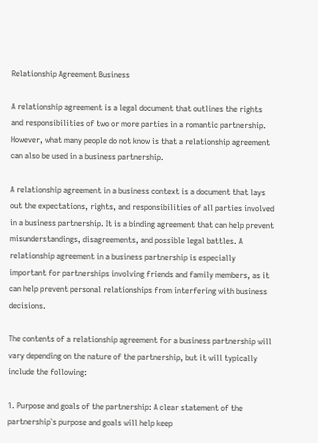Relationship Agreement Business

A relationship agreement is a legal document that outlines the rights and responsibilities of two or more parties in a romantic partnership. However, what many people do not know is that a relationship agreement can also be used in a business partnership.

A relationship agreement in a business context is a document that lays out the expectations, rights, and responsibilities of all parties involved in a business partnership. It is a binding agreement that can help prevent misunderstandings, disagreements, and possible legal battles. A relationship agreement in a business partnership is especially important for partnerships involving friends and family members, as it can help prevent personal relationships from interfering with business decisions.

The contents of a relationship agreement for a business partnership will vary depending on the nature of the partnership, but it will typically include the following:

1. Purpose and goals of the partnership: A clear statement of the partnership`s purpose and goals will help keep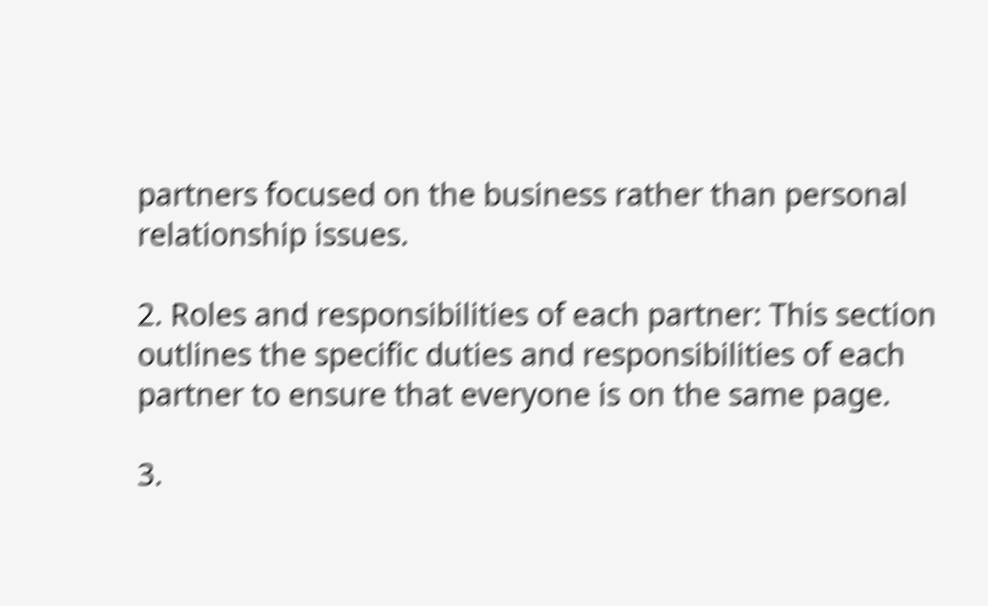partners focused on the business rather than personal relationship issues.

2. Roles and responsibilities of each partner: This section outlines the specific duties and responsibilities of each partner to ensure that everyone is on the same page.

3.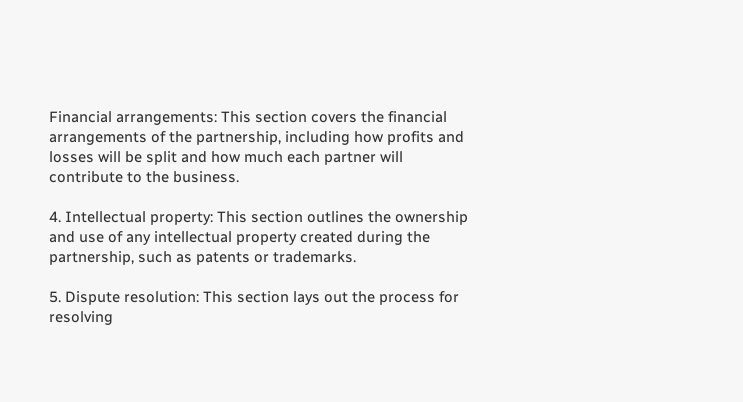Financial arrangements: This section covers the financial arrangements of the partnership, including how profits and losses will be split and how much each partner will contribute to the business.

4. Intellectual property: This section outlines the ownership and use of any intellectual property created during the partnership, such as patents or trademarks.

5. Dispute resolution: This section lays out the process for resolving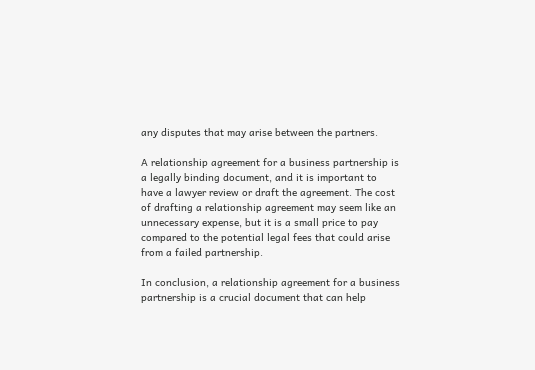any disputes that may arise between the partners.

A relationship agreement for a business partnership is a legally binding document, and it is important to have a lawyer review or draft the agreement. The cost of drafting a relationship agreement may seem like an unnecessary expense, but it is a small price to pay compared to the potential legal fees that could arise from a failed partnership.

In conclusion, a relationship agreement for a business partnership is a crucial document that can help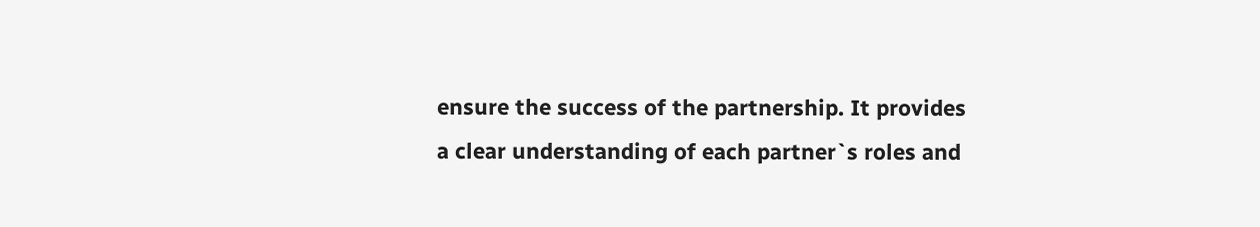ensure the success of the partnership. It provides a clear understanding of each partner`s roles and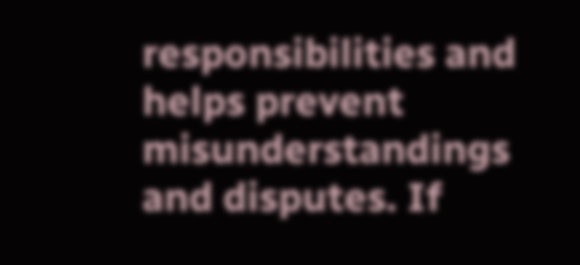responsibilities and helps prevent misunderstandings and disputes. If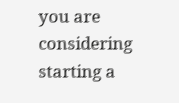you are considering starting a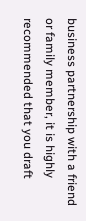business partnership with a friend or family member, it is highly recommended that you draft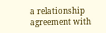a relationship agreement with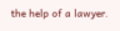the help of a lawyer.